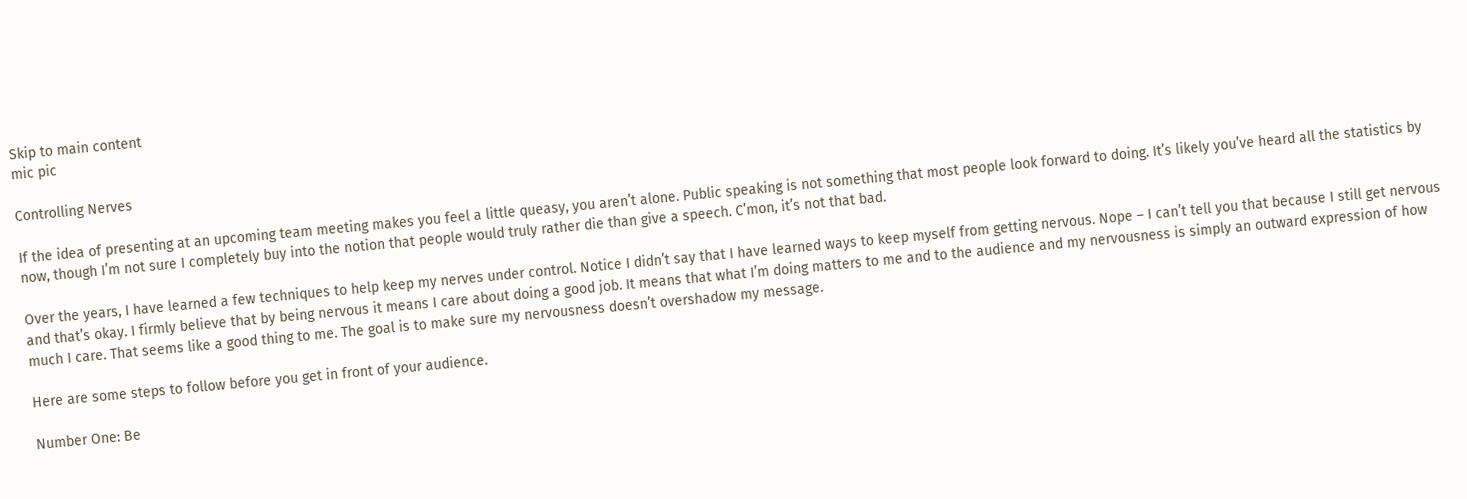Skip to main content
mic pic

Controlling Nerves

If the idea of presenting at an upcoming team meeting makes you feel a little queasy, you aren’t alone. Public speaking is not something that most people look forward to doing. It’s likely you’ve heard all the statistics by now, though I’m not sure I completely buy into the notion that people would truly rather die than give a speech. C’mon, it’s not that bad.

Over the years, I have learned a few techniques to help keep my nerves under control. Notice I didn’t say that I have learned ways to keep myself from getting nervous. Nope – I can’t tell you that because I still get nervous and that’s okay. I firmly believe that by being nervous it means I care about doing a good job. It means that what I’m doing matters to me and to the audience and my nervousness is simply an outward expression of how much I care. That seems like a good thing to me. The goal is to make sure my nervousness doesn’t overshadow my message.

Here are some steps to follow before you get in front of your audience.

Number One: Be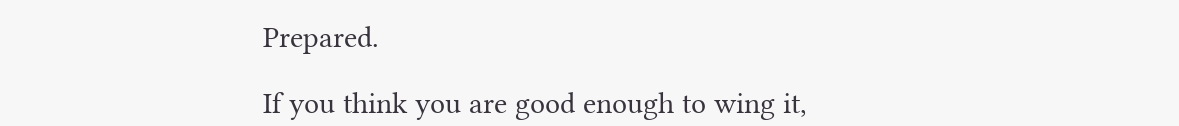Prepared.

If you think you are good enough to wing it,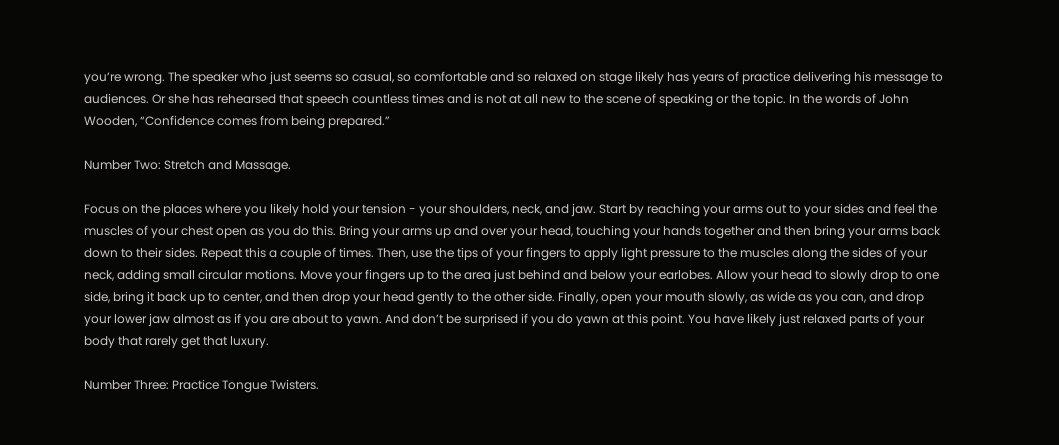you’re wrong. The speaker who just seems so casual, so comfortable and so relaxed on stage likely has years of practice delivering his message to audiences. Or she has rehearsed that speech countless times and is not at all new to the scene of speaking or the topic. In the words of John Wooden, “Confidence comes from being prepared.”

Number Two: Stretch and Massage.

Focus on the places where you likely hold your tension - your shoulders, neck, and jaw. Start by reaching your arms out to your sides and feel the muscles of your chest open as you do this. Bring your arms up and over your head, touching your hands together and then bring your arms back down to their sides. Repeat this a couple of times. Then, use the tips of your fingers to apply light pressure to the muscles along the sides of your neck, adding small circular motions. Move your fingers up to the area just behind and below your earlobes. Allow your head to slowly drop to one side, bring it back up to center, and then drop your head gently to the other side. Finally, open your mouth slowly, as wide as you can, and drop your lower jaw almost as if you are about to yawn. And don’t be surprised if you do yawn at this point. You have likely just relaxed parts of your body that rarely get that luxury.

Number Three: Practice Tongue Twisters.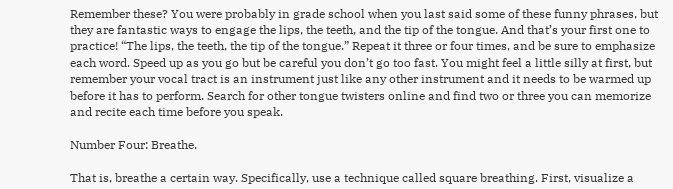Remember these? You were probably in grade school when you last said some of these funny phrases, but they are fantastic ways to engage the lips, the teeth, and the tip of the tongue. And that’s your first one to practice! “The lips, the teeth, the tip of the tongue.” Repeat it three or four times, and be sure to emphasize each word. Speed up as you go but be careful you don’t go too fast. You might feel a little silly at first, but remember your vocal tract is an instrument just like any other instrument and it needs to be warmed up before it has to perform. Search for other tongue twisters online and find two or three you can memorize and recite each time before you speak.

Number Four: Breathe.

That is, breathe a certain way. Specifically, use a technique called square breathing. First, visualize a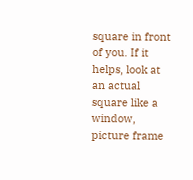square in front of you. If it helps, look at an actual square like a window, picture frame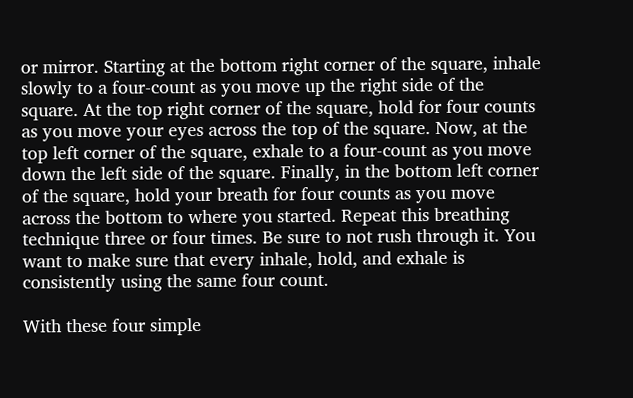or mirror. Starting at the bottom right corner of the square, inhale slowly to a four-count as you move up the right side of the square. At the top right corner of the square, hold for four counts as you move your eyes across the top of the square. Now, at the top left corner of the square, exhale to a four-count as you move down the left side of the square. Finally, in the bottom left corner of the square, hold your breath for four counts as you move across the bottom to where you started. Repeat this breathing technique three or four times. Be sure to not rush through it. You want to make sure that every inhale, hold, and exhale is consistently using the same four count.

With these four simple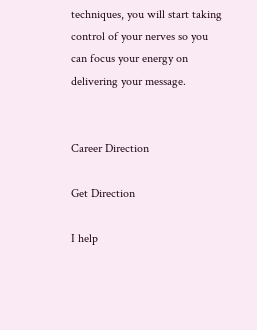techniques, you will start taking control of your nerves so you can focus your energy on delivering your message.


Career Direction

Get Direction

I help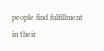people find fulfillment in their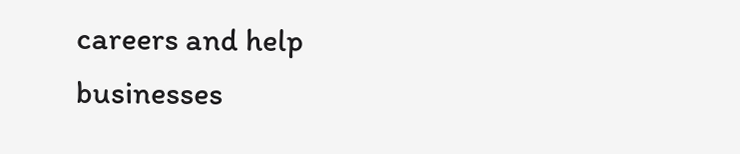careers and help businesses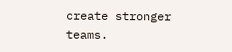create stronger teams.